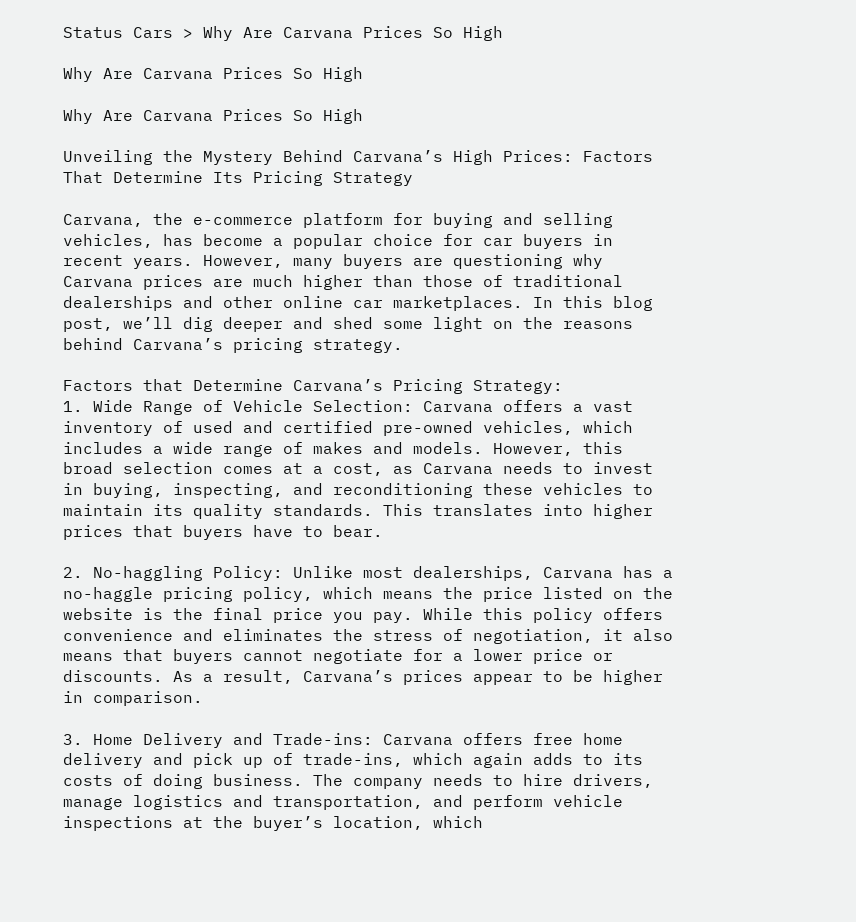Status Cars > Why Are Carvana Prices So High

Why Are Carvana Prices So High

Why Are Carvana Prices So High

Unveiling the Mystery Behind Carvana’s High Prices: Factors That Determine Its Pricing Strategy

Carvana, the e-commerce platform for buying and selling vehicles, has become a popular choice for car buyers in recent years. However, many buyers are questioning why Carvana prices are much higher than those of traditional dealerships and other online car marketplaces. In this blog post, we’ll dig deeper and shed some light on the reasons behind Carvana’s pricing strategy.

Factors that Determine Carvana’s Pricing Strategy:
1. Wide Range of Vehicle Selection: Carvana offers a vast inventory of used and certified pre-owned vehicles, which includes a wide range of makes and models. However, this broad selection comes at a cost, as Carvana needs to invest in buying, inspecting, and reconditioning these vehicles to maintain its quality standards. This translates into higher prices that buyers have to bear.

2. No-haggling Policy: Unlike most dealerships, Carvana has a no-haggle pricing policy, which means the price listed on the website is the final price you pay. While this policy offers convenience and eliminates the stress of negotiation, it also means that buyers cannot negotiate for a lower price or discounts. As a result, Carvana’s prices appear to be higher in comparison.

3. Home Delivery and Trade-ins: Carvana offers free home delivery and pick up of trade-ins, which again adds to its costs of doing business. The company needs to hire drivers, manage logistics and transportation, and perform vehicle inspections at the buyer’s location, which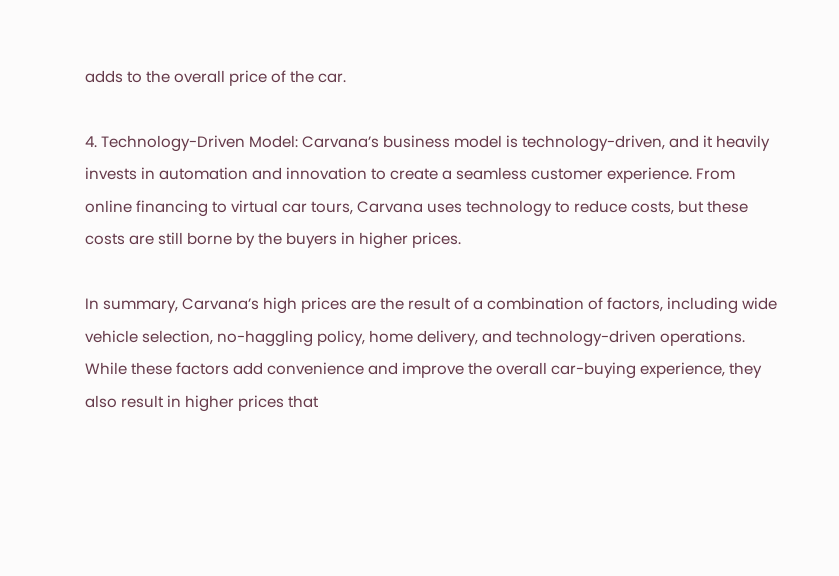adds to the overall price of the car.

4. Technology-Driven Model: Carvana’s business model is technology-driven, and it heavily invests in automation and innovation to create a seamless customer experience. From online financing to virtual car tours, Carvana uses technology to reduce costs, but these costs are still borne by the buyers in higher prices.

In summary, Carvana’s high prices are the result of a combination of factors, including wide vehicle selection, no-haggling policy, home delivery, and technology-driven operations. While these factors add convenience and improve the overall car-buying experience, they also result in higher prices that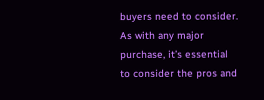buyers need to consider. As with any major purchase, it’s essential to consider the pros and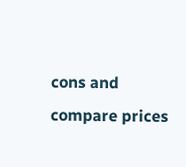cons and compare prices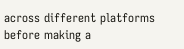across different platforms before making a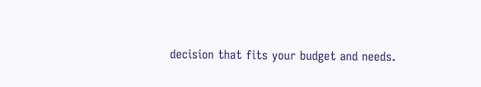decision that fits your budget and needs.